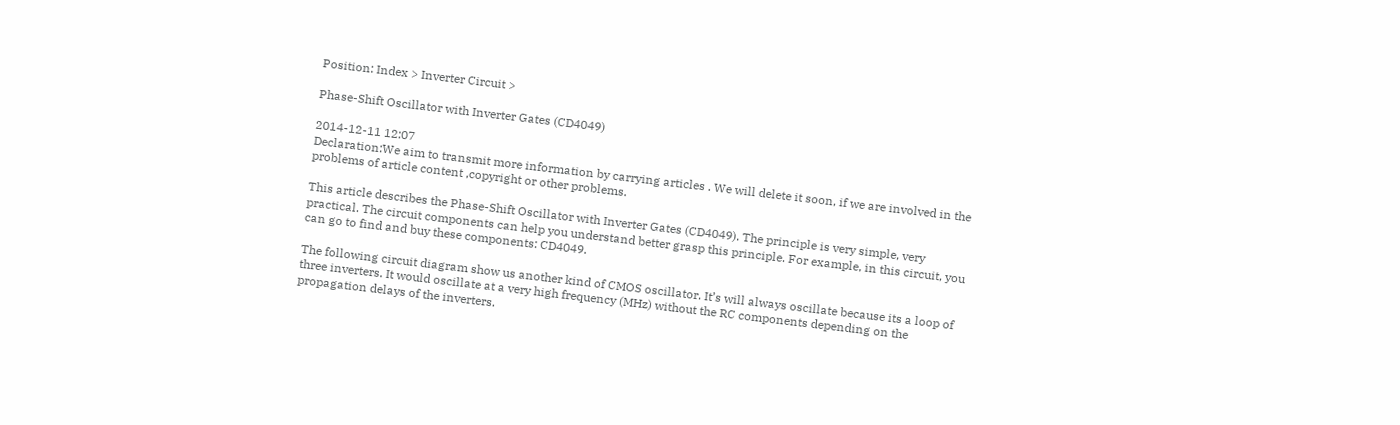Position: Index > Inverter Circuit >

Phase-Shift Oscillator with Inverter Gates (CD4049)

2014-12-11 12:07
Declaration:We aim to transmit more information by carrying articles . We will delete it soon, if we are involved in the problems of article content ,copyright or other problems.

This article describes the Phase-Shift Oscillator with Inverter Gates (CD4049). The principle is very simple, very practical. The circuit components can help you understand better grasp this principle. For example, in this circuit, you can go to find and buy these components: CD4049.

The following circuit diagram show us another kind of CMOS oscillator. It’s will always oscillate because its a loop of three inverters. It would oscillate at a very high frequency (MHz) without the RC components depending on the propagation delays of the inverters.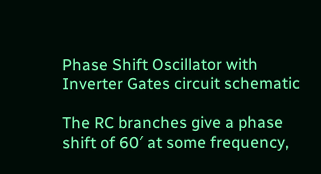Phase Shift Oscillator with Inverter Gates circuit schematic

The RC branches give a phase shift of 60′ at some frequency,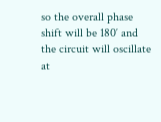so the overall phase shift will be 180′ and the circuit will oscillate at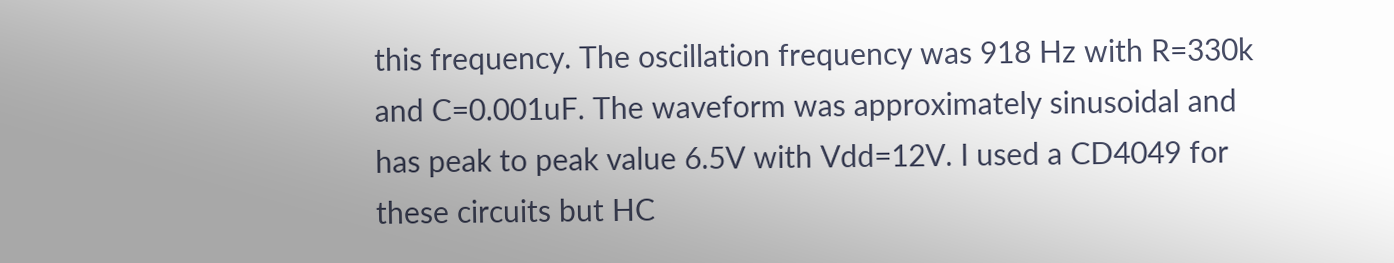this frequency. The oscillation frequency was 918 Hz with R=330k and C=0.001uF. The waveform was approximately sinusoidal and has peak to peak value 6.5V with Vdd=12V. I used a CD4049 for these circuits but HC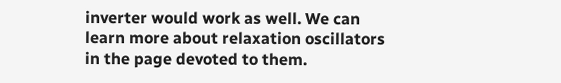inverter would work as well. We can learn more about relaxation oscillators in the page devoted to them.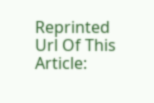Reprinted Url Of This Article: